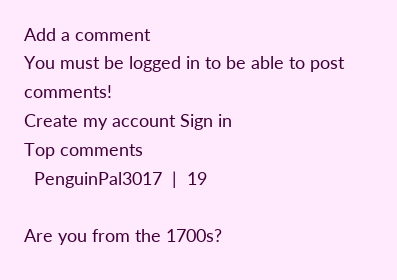Add a comment
You must be logged in to be able to post comments!
Create my account Sign in
Top comments
  PenguinPal3017  |  19

Are you from the 1700s?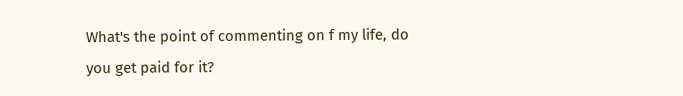What's the point of commenting on f my life, do you get paid for it?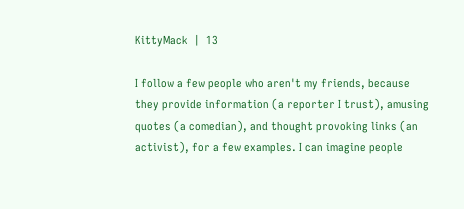KittyMack  |  13

I follow a few people who aren't my friends, because they provide information (a reporter I trust), amusing quotes (a comedian), and thought provoking links (an activist), for a few examples. I can imagine people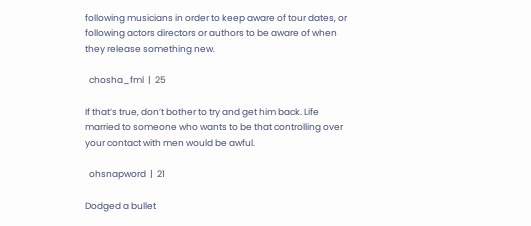following musicians in order to keep aware of tour dates, or following actors directors or authors to be aware of when they release something new.

  chosha_fml  |  25

If that’s true, don’t bother to try and get him back. Life married to someone who wants to be that controlling over your contact with men would be awful.

  ohsnapword  |  21

Dodged a bullet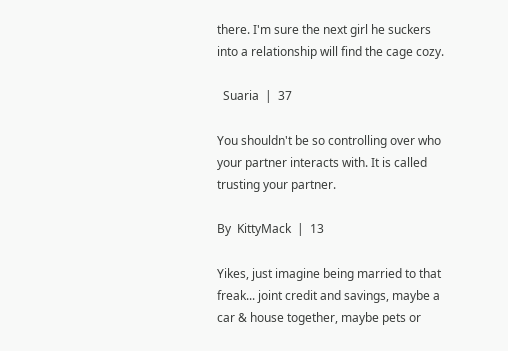there. I'm sure the next girl he suckers into a relationship will find the cage cozy.

  Suaria  |  37

You shouldn't be so controlling over who your partner interacts with. It is called trusting your partner.

By  KittyMack  |  13

Yikes, just imagine being married to that freak... joint credit and savings, maybe a car & house together, maybe pets or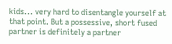kids... very hard to disentangle yourself at that point. But a possessive, short fused partner is definitely a partner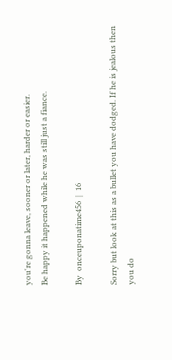you're gonna leave, sooner or later, harder or easier.
Be happy it happened while he was still just a fiance.

By  onceuponatime456  |  16

Sorry but look at this as a bullet you have dodged. If he is jealous then you do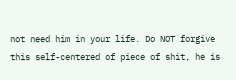not need him in your life. Do NOT forgive this self-centered of piece of shit, he is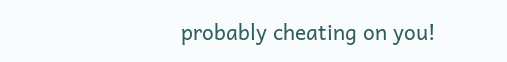probably cheating on you!